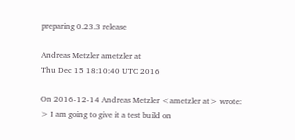preparing 0.23.3 release

Andreas Metzler ametzler at
Thu Dec 15 18:10:40 UTC 2016

On 2016-12-14 Andreas Metzler <ametzler at> wrote:
> I am going to give it a test build on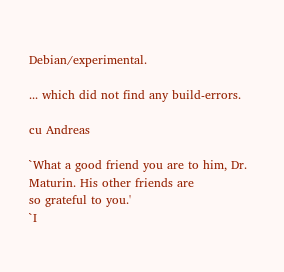Debian/experimental.

... which did not find any build-errors.

cu Andreas

`What a good friend you are to him, Dr. Maturin. His other friends are
so grateful to you.'
`I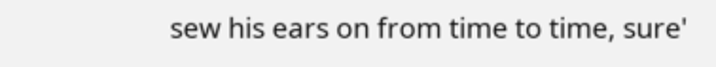sew his ears on from time to time, sure'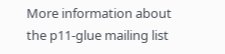More information about the p11-glue mailing list